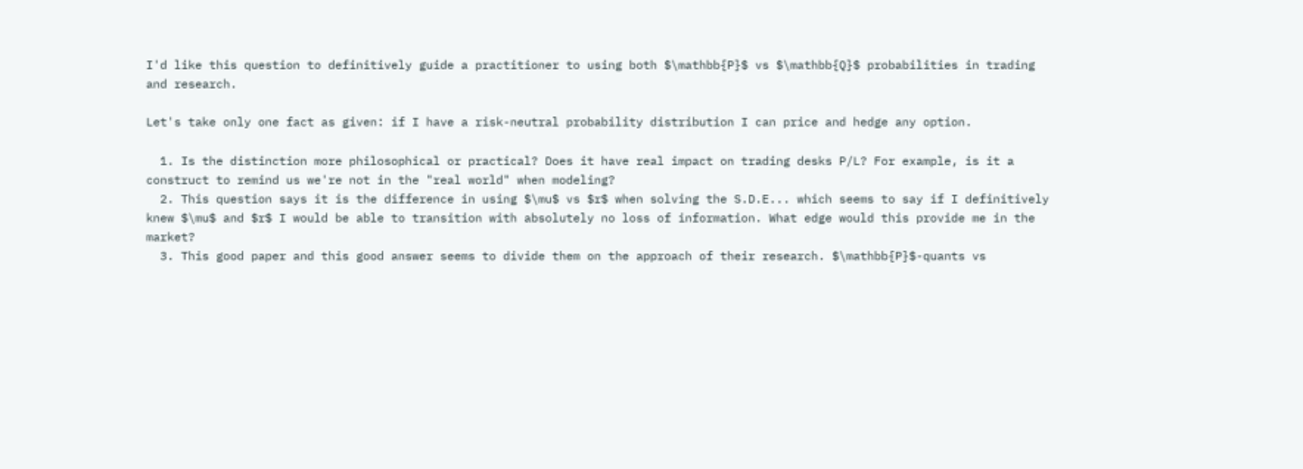I'd like this question to definitively guide a practitioner to using both $\mathbb{P}$ vs $\mathbb{Q}$ probabilities in trading and research.

Let's take only one fact as given: if I have a risk-neutral probability distribution I can price and hedge any option.

  1. Is the distinction more philosophical or practical? Does it have real impact on trading desks P/L? For example, is it a construct to remind us we're not in the "real world" when modeling?
  2. This question says it is the difference in using $\mu$ vs $r$ when solving the S.D.E... which seems to say if I definitively knew $\mu$ and $r$ I would be able to transition with absolutely no loss of information. What edge would this provide me in the market?
  3. This good paper and this good answer seems to divide them on the approach of their research. $\mathbb{P}$-quants vs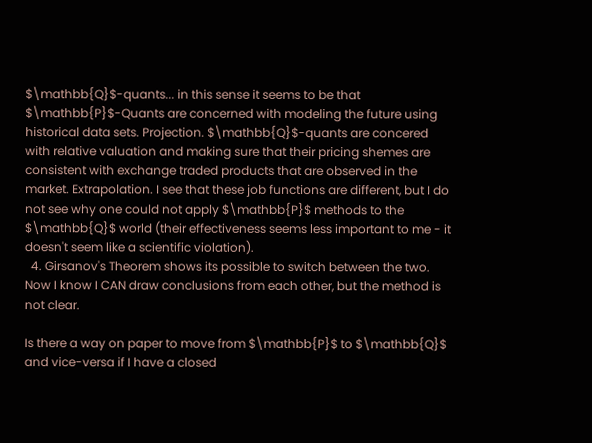$\mathbb{Q}$-quants... in this sense it seems to be that $\mathbb{P}$-Quants are concerned with modeling the future using historical data sets. Projection. $\mathbb{Q}$-quants are concered with relative valuation and making sure that their pricing shemes are consistent with exchange traded products that are observed in the market. Extrapolation. I see that these job functions are different, but I do not see why one could not apply $\mathbb{P}$ methods to the $\mathbb{Q}$ world (their effectiveness seems less important to me - it doesn't seem like a scientific violation).
  4. Girsanov's Theorem shows its possible to switch between the two. Now I know I CAN draw conclusions from each other, but the method is not clear.

Is there a way on paper to move from $\mathbb{P}$ to $\mathbb{Q}$ and vice-versa if I have a closed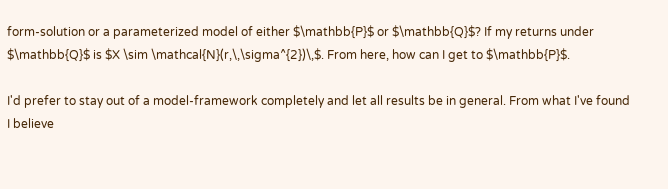form-solution or a parameterized model of either $\mathbb{P}$ or $\mathbb{Q}$? If my returns under $\mathbb{Q}$ is $X \sim \mathcal{N}(r,\,\sigma^{2})\,$. From here, how can I get to $\mathbb{P}$.

I'd prefer to stay out of a model-framework completely and let all results be in general. From what I've found I believe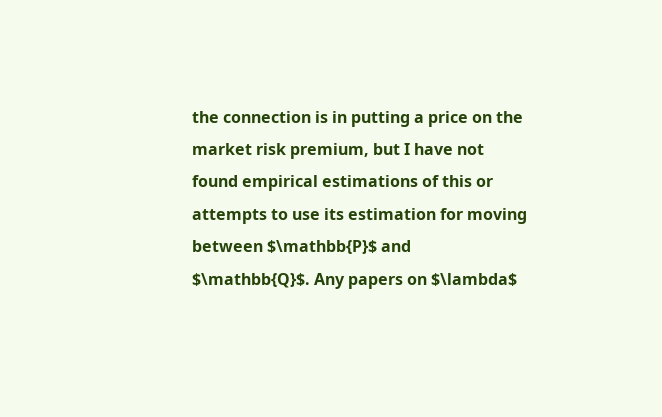the connection is in putting a price on the market risk premium, but I have not found empirical estimations of this or attempts to use its estimation for moving between $\mathbb{P}$ and $\mathbb{Q}$. Any papers on $\lambda$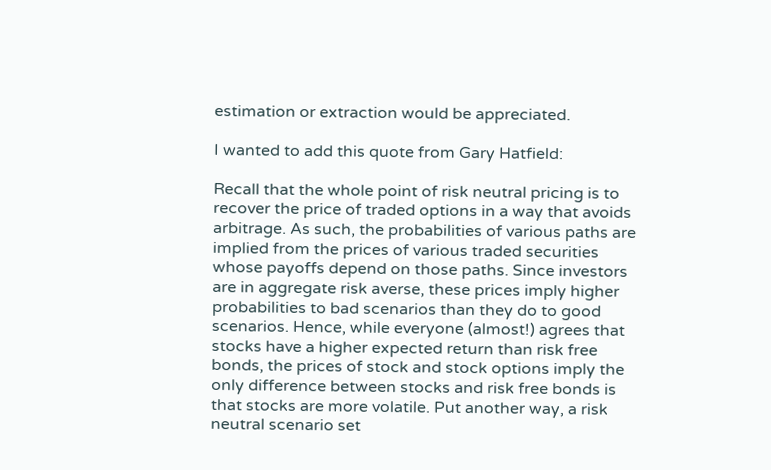estimation or extraction would be appreciated.

I wanted to add this quote from Gary Hatfield:

Recall that the whole point of risk neutral pricing is to recover the price of traded options in a way that avoids arbitrage. As such, the probabilities of various paths are implied from the prices of various traded securities whose payoffs depend on those paths. Since investors are in aggregate risk averse, these prices imply higher probabilities to bad scenarios than they do to good scenarios. Hence, while everyone (almost!) agrees that stocks have a higher expected return than risk free bonds, the prices of stock and stock options imply the only difference between stocks and risk free bonds is that stocks are more volatile. Put another way, a risk neutral scenario set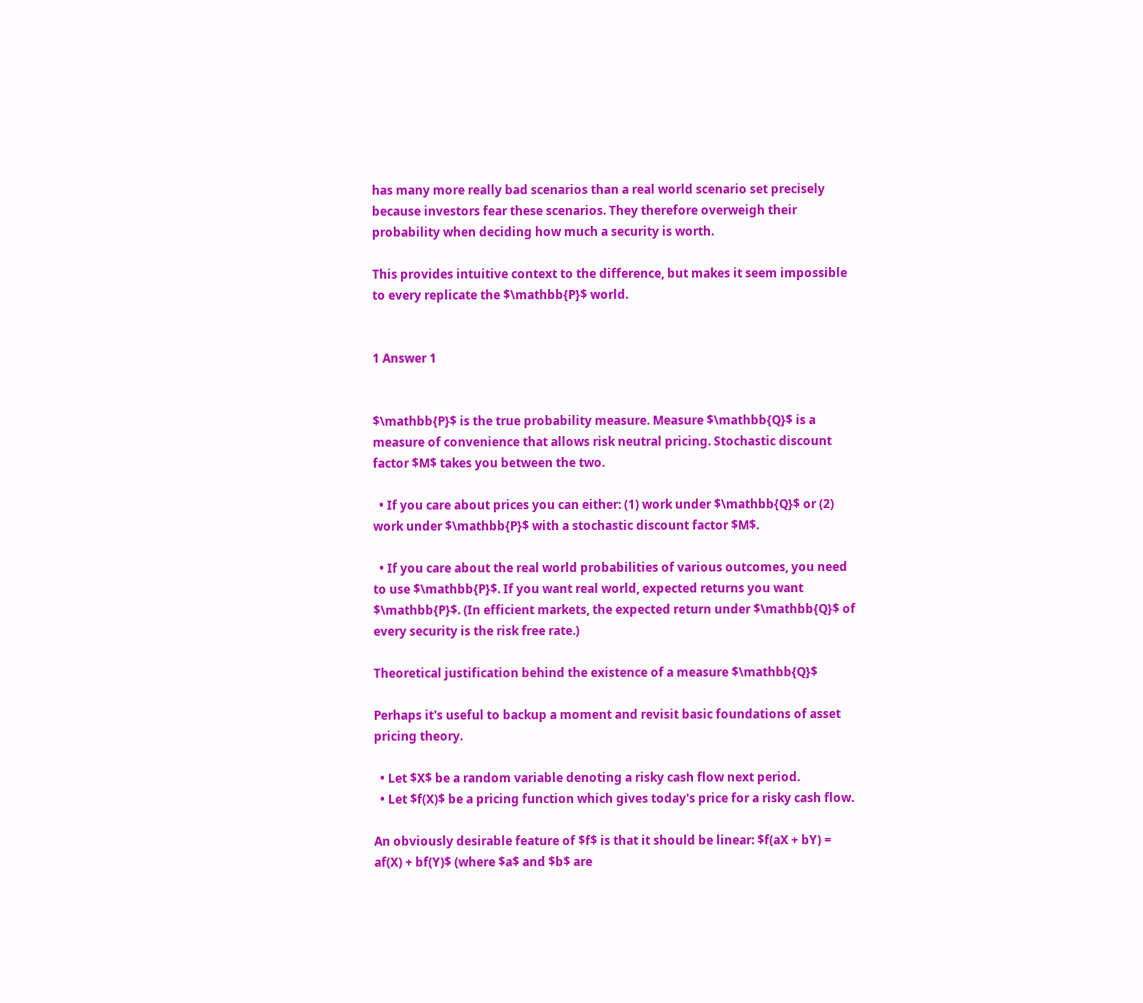has many more really bad scenarios than a real world scenario set precisely because investors fear these scenarios. They therefore overweigh their probability when deciding how much a security is worth.

This provides intuitive context to the difference, but makes it seem impossible to every replicate the $\mathbb{P}$ world.


1 Answer 1


$\mathbb{P}$ is the true probability measure. Measure $\mathbb{Q}$ is a measure of convenience that allows risk neutral pricing. Stochastic discount factor $M$ takes you between the two.

  • If you care about prices you can either: (1) work under $\mathbb{Q}$ or (2) work under $\mathbb{P}$ with a stochastic discount factor $M$.

  • If you care about the real world probabilities of various outcomes, you need to use $\mathbb{P}$. If you want real world, expected returns you want $\mathbb{P}$. (In efficient markets, the expected return under $\mathbb{Q}$ of every security is the risk free rate.)

Theoretical justification behind the existence of a measure $\mathbb{Q}$

Perhaps it's useful to backup a moment and revisit basic foundations of asset pricing theory.

  • Let $X$ be a random variable denoting a risky cash flow next period.
  • Let $f(X)$ be a pricing function which gives today's price for a risky cash flow.

An obviously desirable feature of $f$ is that it should be linear: $f(aX + bY) = af(X) + bf(Y)$ (where $a$ and $b$ are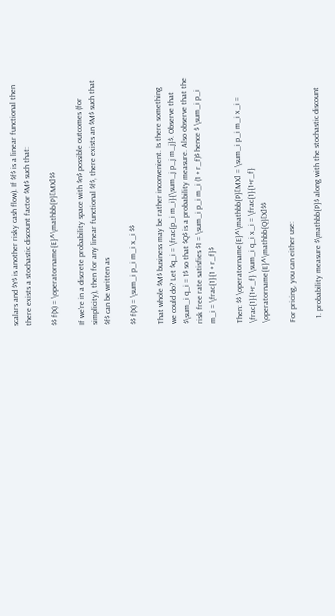scalars and $Y$ is another risky cash flow). If $f$ is a linear functional then there exists a stochastic discount factor $M$ such that:

$$ f(X) = \operatorname{E}^\mathbb{P}[MX]$$

If we're in a discrete probability space with $n$ possible outcomes (for simplicity), then for any linear functional $f$, there exists an $M$ such that $f$ can be written as

$$ f(X) = \sum_i p_i m_i x_i $$

That whole $M$ business may be rather inconvenient. Is there something we could do? Let $q_i = \frac{p_i m_i}{\sum_j p_j m_j}$. Observe that $\sum_i q_i = 1$ so that $Q$ is a probability measure. Also observe that the risk free rate satisfies $1 = \sum_i p_i m_i (1 + r_f)$ hence $ \sum_i p_i m_i = \frac{1}{1 + r_f}$

Then: $$ \operatorname{E}^\mathbb{P}[MX] = \sum_i p_i m_i x_i = \frac{1}{1+r_f} \sum_i q_i x_i = \frac{1}{1+r_f} \operatorname{E}^\mathbb{Q}[X]$$

For pricing, you can either use:

  1. probability measure $\mathbb{P}$ along with the stochastic discount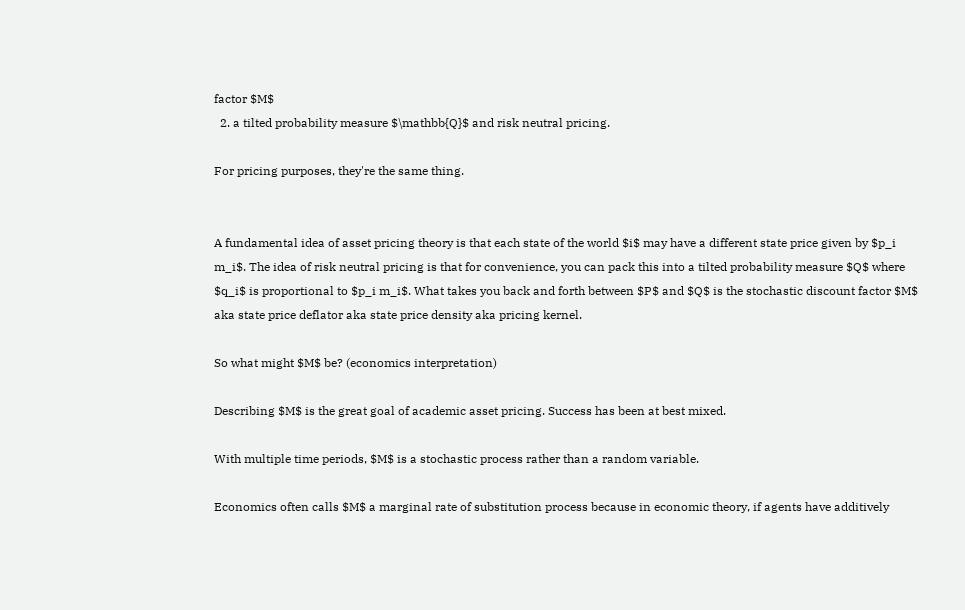factor $M$
  2. a tilted probability measure $\mathbb{Q}$ and risk neutral pricing.

For pricing purposes, they're the same thing.


A fundamental idea of asset pricing theory is that each state of the world $i$ may have a different state price given by $p_i m_i$. The idea of risk neutral pricing is that for convenience, you can pack this into a tilted probability measure $Q$ where $q_i$ is proportional to $p_i m_i$. What takes you back and forth between $P$ and $Q$ is the stochastic discount factor $M$ aka state price deflator aka state price density aka pricing kernel.

So what might $M$ be? (economics interpretation)

Describing $M$ is the great goal of academic asset pricing. Success has been at best mixed.

With multiple time periods, $M$ is a stochastic process rather than a random variable.

Economics often calls $M$ a marginal rate of substitution process because in economic theory, if agents have additively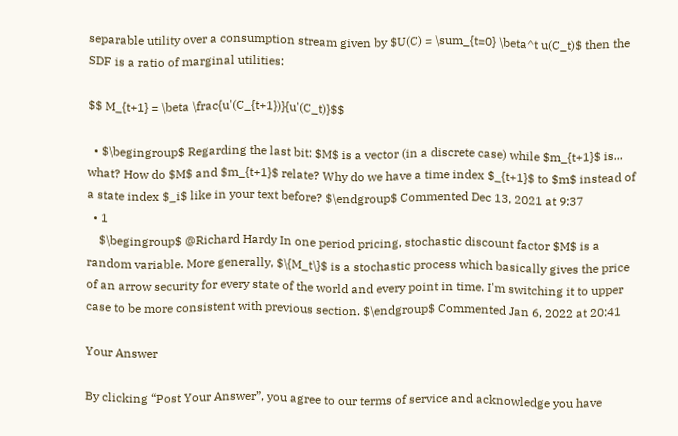separable utility over a consumption stream given by $U(C) = \sum_{t=0} \beta^t u(C_t)$ then the SDF is a ratio of marginal utilities:

$$ M_{t+1} = \beta \frac{u'(C_{t+1})}{u'(C_t)}$$

  • $\begingroup$ Regarding the last bit: $M$ is a vector (in a discrete case) while $m_{t+1}$ is... what? How do $M$ and $m_{t+1}$ relate? Why do we have a time index $_{t+1}$ to $m$ instead of a state index $_i$ like in your text before? $\endgroup$ Commented Dec 13, 2021 at 9:37
  • 1
    $\begingroup$ @Richard Hardy In one period pricing, stochastic discount factor $M$ is a random variable. More generally, $\{M_t\}$ is a stochastic process which basically gives the price of an arrow security for every state of the world and every point in time. I'm switching it to upper case to be more consistent with previous section. $\endgroup$ Commented Jan 6, 2022 at 20:41

Your Answer

By clicking “Post Your Answer”, you agree to our terms of service and acknowledge you have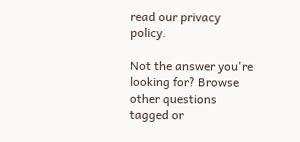read our privacy policy.

Not the answer you're looking for? Browse other questions tagged or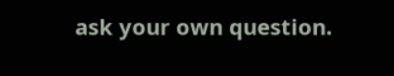ask your own question.